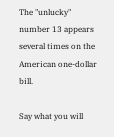The "unlucky" number 13 appears several times on the American one-dollar bill.

Say what you will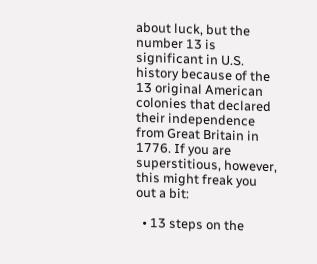about luck, but the number 13 is significant in U.S. history because of the 13 original American colonies that declared their independence from Great Britain in 1776. If you are superstitious, however, this might freak you out a bit:

  • 13 steps on the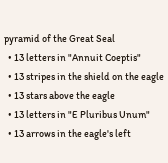pyramid of the Great Seal
  • 13 letters in "Annuit Coeptis"
  • 13 stripes in the shield on the eagle
  • 13 stars above the eagle
  • 13 letters in "E Pluribus Unum"
  • 13 arrows in the eagle's left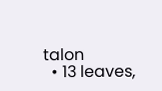talon
  • 13 leaves,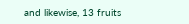and likewise, 13 fruits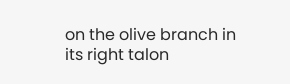on the olive branch in its right talon